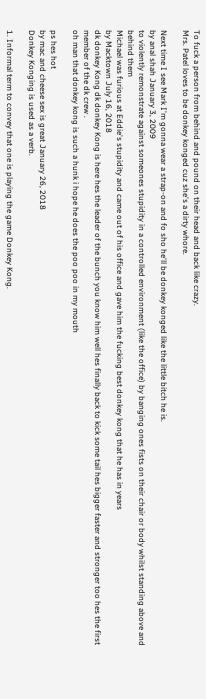To fuck a person from behind and pound on their head and back like crazy.
Mrs. Patel loves to be donkey konged cuz she's a dirty whore.

Next time I see Mark I'm gonna wear a strap-on and fo sho he'll be donkey konged like the little bitch he is.
by anal shah January 3, 2009
to violently remonstrate against someones stupidity in a controlled environment (like the office) by banging ones fists on their chair or body whilst standing above and behind them
Michael was furious at Eddie's stupidity and came out of his office and gave him the fucking best donkey kong that he has in years
by Macktown July 16, 2018
dk donkey Kong dk donkey Kong is here hes the leader of the bunch you know him well hes finally back to kick some tail hes bigger faster and stronger too hes the first member of the dk crew .
oh man that donkey kong is such a hunk i hope he does the poo poo in my mouth

ps hes hot
by mac and cheese sex is great January 26, 2018
Donkey Konging is used as a verb.

1. Informal term to convey that one is playing the game Donkey Kong.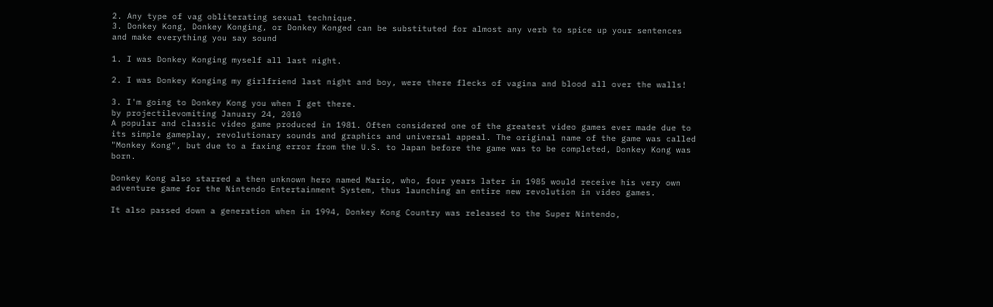2. Any type of vag obliterating sexual technique.
3. Donkey Kong, Donkey Konging, or Donkey Konged can be substituted for almost any verb to spice up your sentences and make everything you say sound

1. I was Donkey Konging myself all last night.

2. I was Donkey Konging my girlfriend last night and boy, were there flecks of vagina and blood all over the walls!

3. I'm going to Donkey Kong you when I get there.
by projectilevomiting January 24, 2010
A popular and classic video game produced in 1981. Often considered one of the greatest video games ever made due to its simple gameplay, revolutionary sounds and graphics and universal appeal. The original name of the game was called "Monkey Kong", but due to a faxing error from the U.S. to Japan before the game was to be completed, Donkey Kong was born.

Donkey Kong also starred a then unknown hero named Mario, who, four years later in 1985 would receive his very own adventure game for the Nintendo Entertainment System, thus launching an entire new revolution in video games.

It also passed down a generation when in 1994, Donkey Kong Country was released to the Super Nintendo,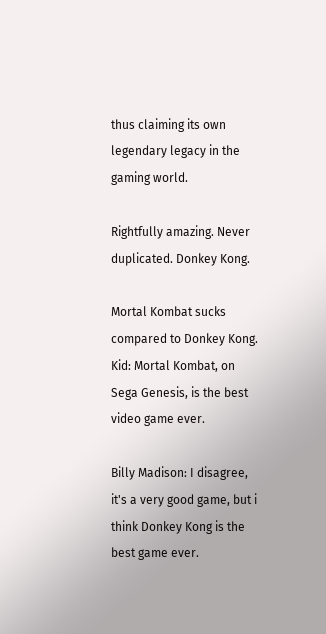thus claiming its own legendary legacy in the gaming world.

Rightfully amazing. Never duplicated. Donkey Kong.

Mortal Kombat sucks compared to Donkey Kong.
Kid: Mortal Kombat, on Sega Genesis, is the best video game ever.

Billy Madison: I disagree, it's a very good game, but i think Donkey Kong is the best game ever.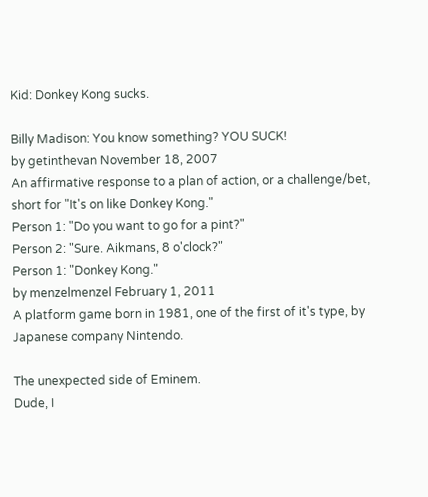Kid: Donkey Kong sucks.

Billy Madison: You know something? YOU SUCK!
by getinthevan November 18, 2007
An affirmative response to a plan of action, or a challenge/bet, short for "It's on like Donkey Kong."
Person 1: "Do you want to go for a pint?"
Person 2: "Sure. Aikmans, 8 o'clock?"
Person 1: "Donkey Kong."
by menzelmenzel February 1, 2011
A platform game born in 1981, one of the first of it's type, by Japanese company Nintendo.

The unexpected side of Eminem.
Dude, I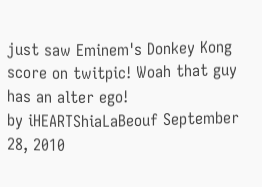just saw Eminem's Donkey Kong score on twitpic! Woah that guy has an alter ego!
by iHEARTShiaLaBeouf September 28, 2010